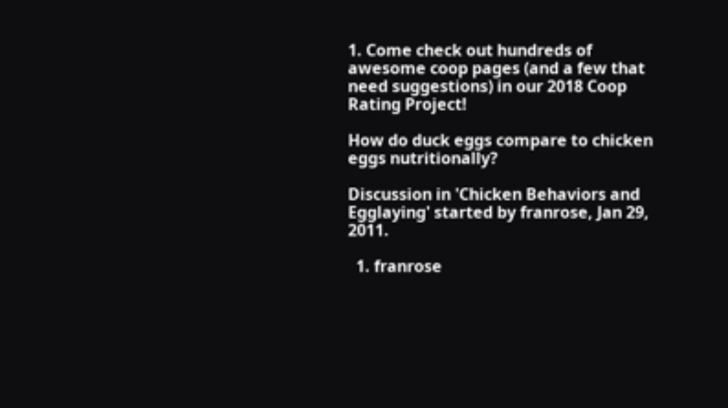1. Come check out hundreds of awesome coop pages (and a few that need suggestions) in our 2018 Coop Rating Project!

How do duck eggs compare to chicken eggs nutritionally?

Discussion in 'Chicken Behaviors and Egglaying' started by franrose, Jan 29, 2011.

  1. franrose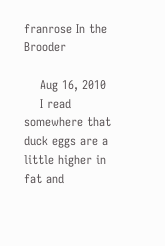franrose In the Brooder

    Aug 16, 2010
    I read somewhere that duck eggs are a little higher in fat and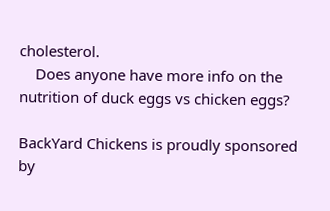cholesterol.
    Does anyone have more info on the nutrition of duck eggs vs chicken eggs?

BackYard Chickens is proudly sponsored by